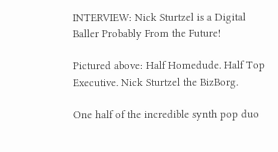INTERVIEW: Nick Sturtzel is a Digital Baller Probably From the Future!

Pictured above: Half Homedude. Half Top Executive. Nick Sturtzel the BizBorg.

One half of the incredible synth pop duo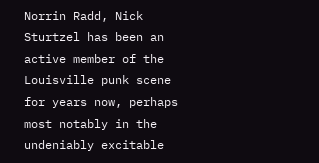Norrin Radd, Nick Sturtzel has been an active member of the Louisville punk scene for years now, perhaps most notably in the undeniably excitable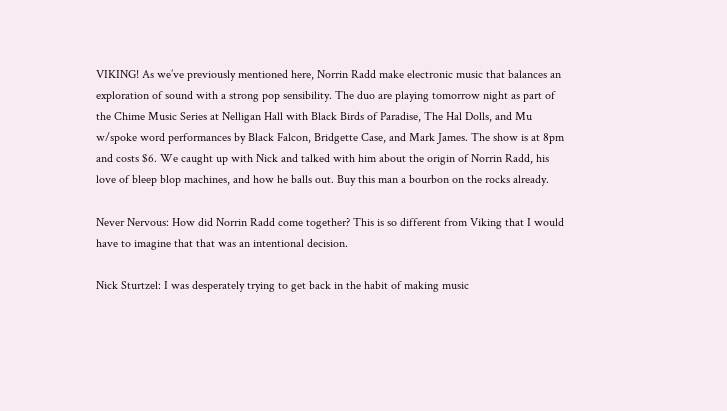VIKING! As we’ve previously mentioned here, Norrin Radd make electronic music that balances an exploration of sound with a strong pop sensibility. The duo are playing tomorrow night as part of the Chime Music Series at Nelligan Hall with Black Birds of Paradise, The Hal Dolls, and Mu w/spoke word performances by Black Falcon, Bridgette Case, and Mark James. The show is at 8pm and costs $6. We caught up with Nick and talked with him about the origin of Norrin Radd, his love of bleep blop machines, and how he balls out. Buy this man a bourbon on the rocks already.

Never Nervous: How did Norrin Radd come together? This is so different from Viking that I would have to imagine that that was an intentional decision.

Nick Sturtzel: I was desperately trying to get back in the habit of making music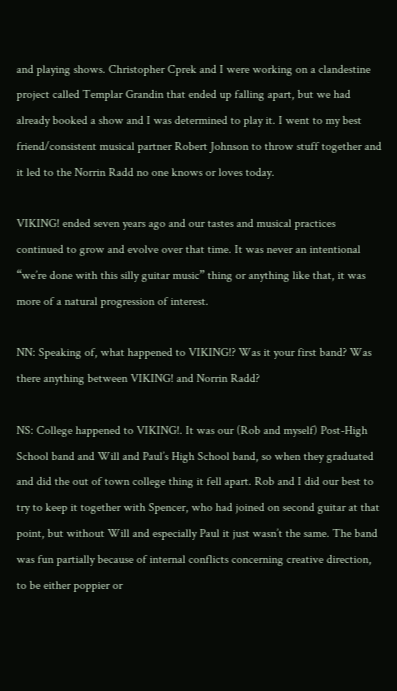and playing shows. Christopher Cprek and I were working on a clandestine project called Templar Grandin that ended up falling apart, but we had already booked a show and I was determined to play it. I went to my best friend/consistent musical partner Robert Johnson to throw stuff together and it led to the Norrin Radd no one knows or loves today.

VIKING! ended seven years ago and our tastes and musical practices continued to grow and evolve over that time. It was never an intentional “we’re done with this silly guitar music” thing or anything like that, it was more of a natural progression of interest.

NN: Speaking of, what happened to VIKING!? Was it your first band? Was there anything between VIKING! and Norrin Radd?

NS: College happened to VIKING!. It was our (Rob and myself) Post-High School band and Will and Paul’s High School band, so when they graduated and did the out of town college thing it fell apart. Rob and I did our best to try to keep it together with Spencer, who had joined on second guitar at that point, but without Will and especially Paul it just wasn’t the same. The band was fun partially because of internal conflicts concerning creative direction, to be either poppier or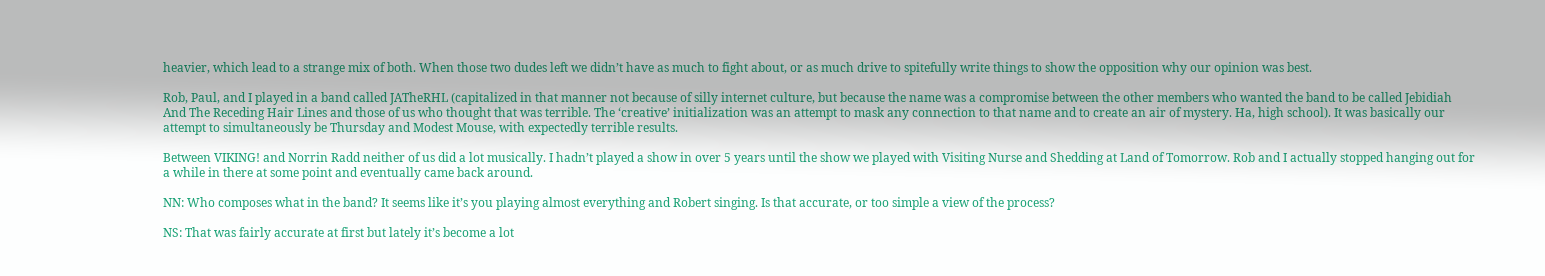heavier, which lead to a strange mix of both. When those two dudes left we didn’t have as much to fight about, or as much drive to spitefully write things to show the opposition why our opinion was best.

Rob, Paul, and I played in a band called JATheRHL (capitalized in that manner not because of silly internet culture, but because the name was a compromise between the other members who wanted the band to be called Jebidiah And The Receding Hair Lines and those of us who thought that was terrible. The ‘creative’ initialization was an attempt to mask any connection to that name and to create an air of mystery. Ha, high school). It was basically our attempt to simultaneously be Thursday and Modest Mouse, with expectedly terrible results.

Between VIKING! and Norrin Radd neither of us did a lot musically. I hadn’t played a show in over 5 years until the show we played with Visiting Nurse and Shedding at Land of Tomorrow. Rob and I actually stopped hanging out for a while in there at some point and eventually came back around.

NN: Who composes what in the band? It seems like it’s you playing almost everything and Robert singing. Is that accurate, or too simple a view of the process?

NS: That was fairly accurate at first but lately it’s become a lot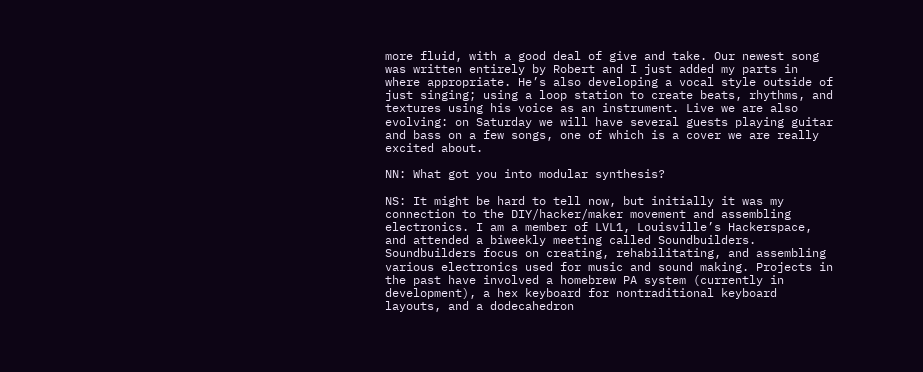more fluid, with a good deal of give and take. Our newest song was written entirely by Robert and I just added my parts in where appropriate. He’s also developing a vocal style outside of just singing; using a loop station to create beats, rhythms, and textures using his voice as an instrument. Live we are also evolving: on Saturday we will have several guests playing guitar and bass on a few songs, one of which is a cover we are really excited about.

NN: What got you into modular synthesis?

NS: It might be hard to tell now, but initially it was my connection to the DIY/hacker/maker movement and assembling electronics. I am a member of LVL1, Louisville’s Hackerspace, and attended a biweekly meeting called Soundbuilders. Soundbuilders focus on creating, rehabilitating, and assembling various electronics used for music and sound making. Projects in the past have involved a homebrew PA system (currently in development), a hex keyboard for nontraditional keyboard layouts, and a dodecahedron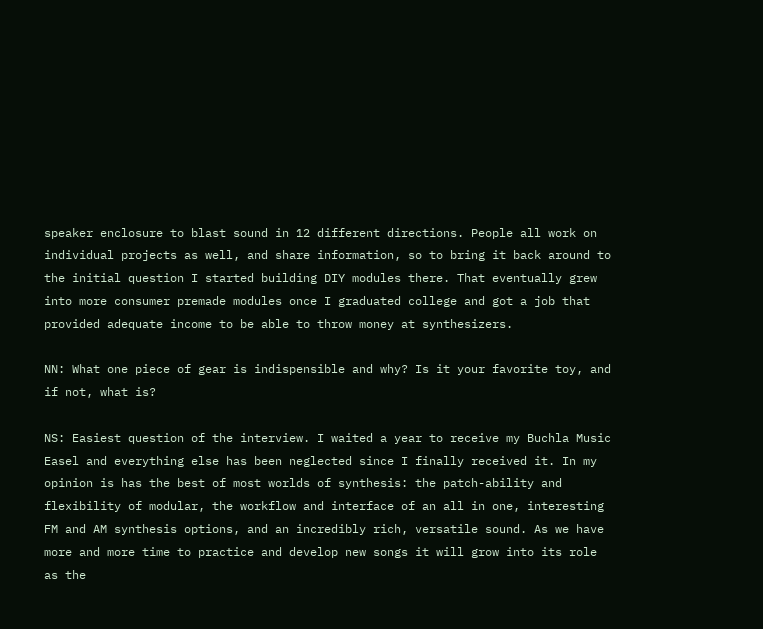speaker enclosure to blast sound in 12 different directions. People all work on individual projects as well, and share information, so to bring it back around to the initial question I started building DIY modules there. That eventually grew into more consumer premade modules once I graduated college and got a job that provided adequate income to be able to throw money at synthesizers.

NN: What one piece of gear is indispensible and why? Is it your favorite toy, and if not, what is?

NS: Easiest question of the interview. I waited a year to receive my Buchla Music Easel and everything else has been neglected since I finally received it. In my opinion is has the best of most worlds of synthesis: the patch-ability and flexibility of modular, the workflow and interface of an all in one, interesting FM and AM synthesis options, and an incredibly rich, versatile sound. As we have more and more time to practice and develop new songs it will grow into its role as the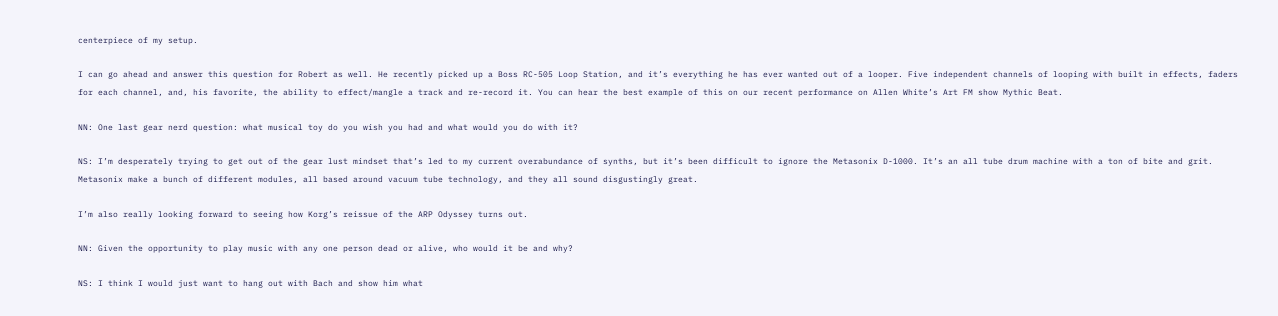centerpiece of my setup.

I can go ahead and answer this question for Robert as well. He recently picked up a Boss RC-505 Loop Station, and it’s everything he has ever wanted out of a looper. Five independent channels of looping with built in effects, faders for each channel, and, his favorite, the ability to effect/mangle a track and re-record it. You can hear the best example of this on our recent performance on Allen White’s Art FM show Mythic Beat.

NN: One last gear nerd question: what musical toy do you wish you had and what would you do with it?

NS: I’m desperately trying to get out of the gear lust mindset that’s led to my current overabundance of synths, but it’s been difficult to ignore the Metasonix D-1000. It’s an all tube drum machine with a ton of bite and grit. Metasonix make a bunch of different modules, all based around vacuum tube technology, and they all sound disgustingly great.

I’m also really looking forward to seeing how Korg’s reissue of the ARP Odyssey turns out.

NN: Given the opportunity to play music with any one person dead or alive, who would it be and why?

NS: I think I would just want to hang out with Bach and show him what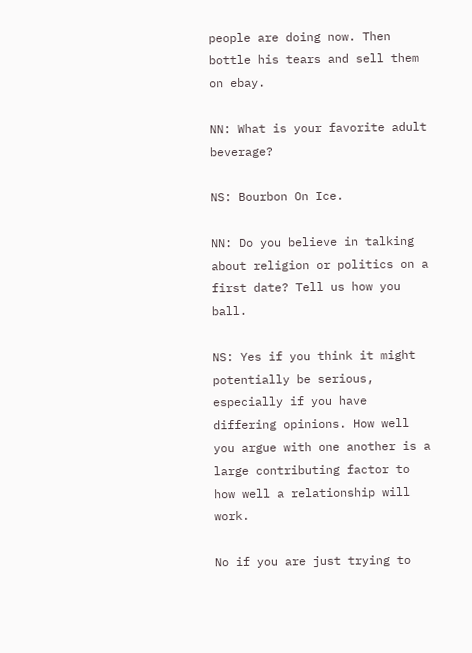people are doing now. Then bottle his tears and sell them on ebay.

NN: What is your favorite adult beverage?

NS: Bourbon On Ice.

NN: Do you believe in talking about religion or politics on a first date? Tell us how you ball.

NS: Yes if you think it might potentially be serious, especially if you have differing opinions. How well you argue with one another is a large contributing factor to how well a relationship will work.

No if you are just trying to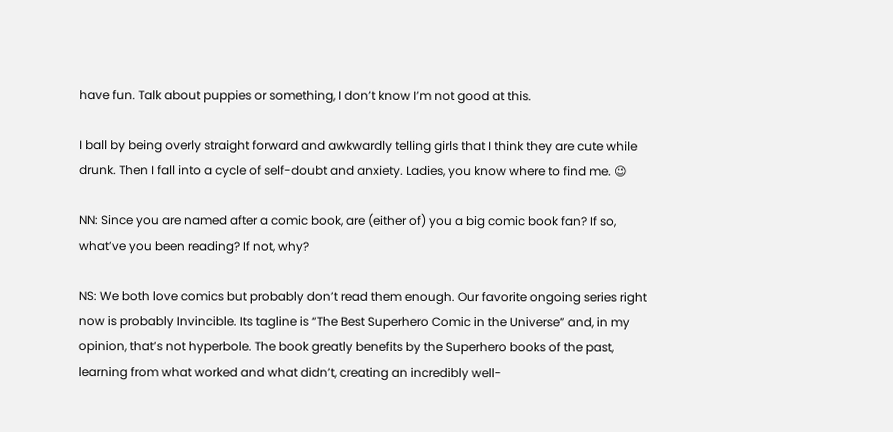have fun. Talk about puppies or something, I don’t know I’m not good at this.

I ball by being overly straight forward and awkwardly telling girls that I think they are cute while drunk. Then I fall into a cycle of self-doubt and anxiety. Ladies, you know where to find me. 😉

NN: Since you are named after a comic book, are (either of) you a big comic book fan? If so, what’ve you been reading? If not, why?

NS: We both love comics but probably don’t read them enough. Our favorite ongoing series right now is probably Invincible. Its tagline is “The Best Superhero Comic in the Universe” and, in my opinion, that’s not hyperbole. The book greatly benefits by the Superhero books of the past, learning from what worked and what didn’t, creating an incredibly well-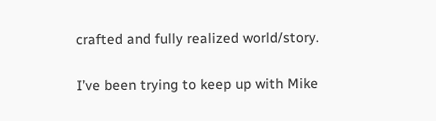crafted and fully realized world/story.

I’ve been trying to keep up with Mike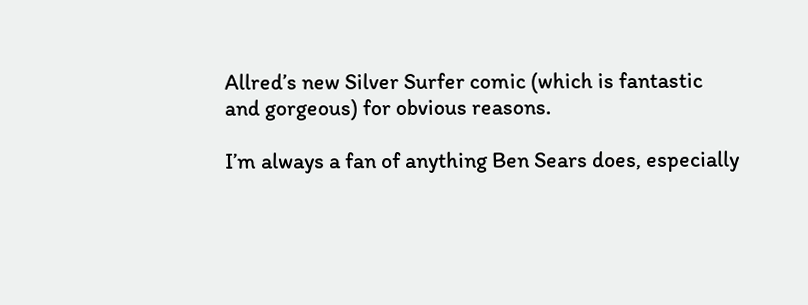Allred’s new Silver Surfer comic (which is fantastic and gorgeous) for obvious reasons.

I’m always a fan of anything Ben Sears does, especially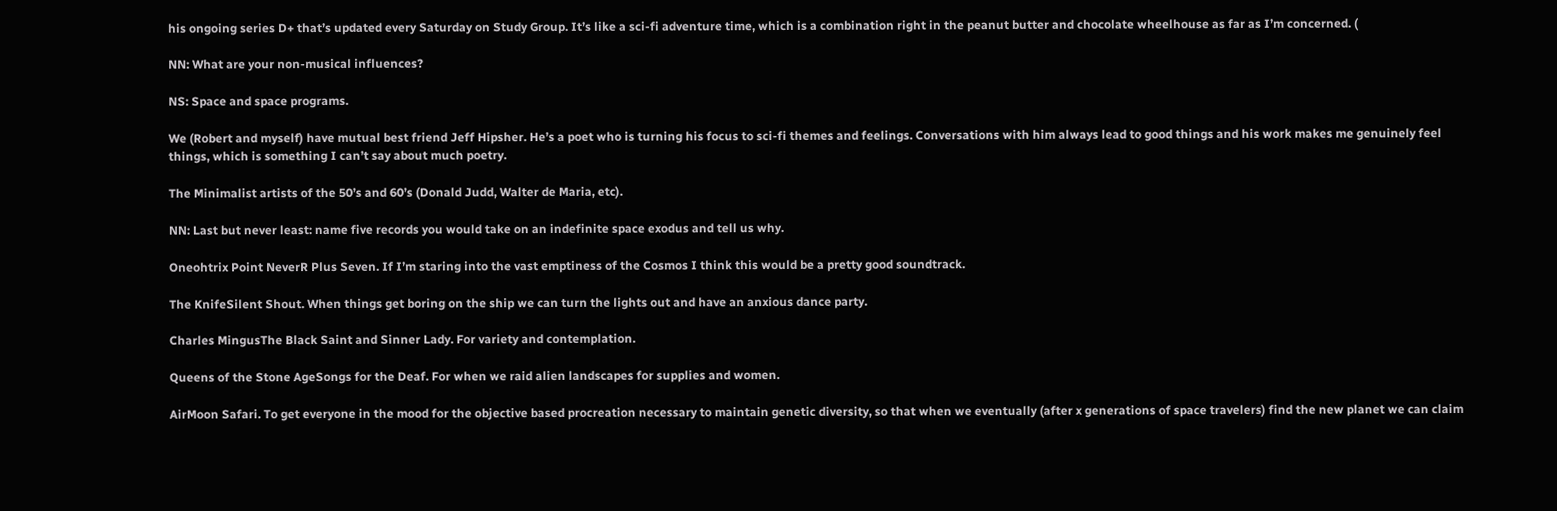his ongoing series D+ that’s updated every Saturday on Study Group. It’s like a sci-fi adventure time, which is a combination right in the peanut butter and chocolate wheelhouse as far as I’m concerned. (

NN: What are your non-musical influences?

NS: Space and space programs.

We (Robert and myself) have mutual best friend Jeff Hipsher. He’s a poet who is turning his focus to sci-fi themes and feelings. Conversations with him always lead to good things and his work makes me genuinely feel things, which is something I can’t say about much poetry.

The Minimalist artists of the 50’s and 60’s (Donald Judd, Walter de Maria, etc).

NN: Last but never least: name five records you would take on an indefinite space exodus and tell us why.

Oneohtrix Point NeverR Plus Seven. If I’m staring into the vast emptiness of the Cosmos I think this would be a pretty good soundtrack.

The KnifeSilent Shout. When things get boring on the ship we can turn the lights out and have an anxious dance party.

Charles MingusThe Black Saint and Sinner Lady. For variety and contemplation.

Queens of the Stone AgeSongs for the Deaf. For when we raid alien landscapes for supplies and women.

AirMoon Safari. To get everyone in the mood for the objective based procreation necessary to maintain genetic diversity, so that when we eventually (after x generations of space travelers) find the new planet we can claim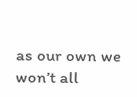as our own we won’t all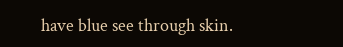have blue see through skin.